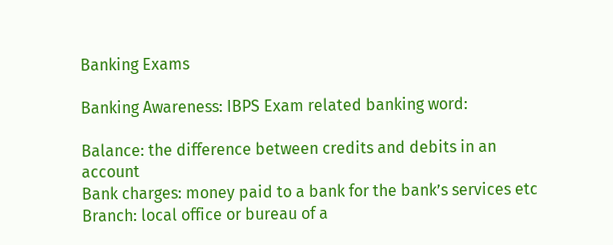Banking Exams

Banking Awareness: IBPS Exam related banking word:

Balance: the difference between credits and debits in an account
Bank charges: money paid to a bank for the bank’s services etc
Branch: local office or bureau of a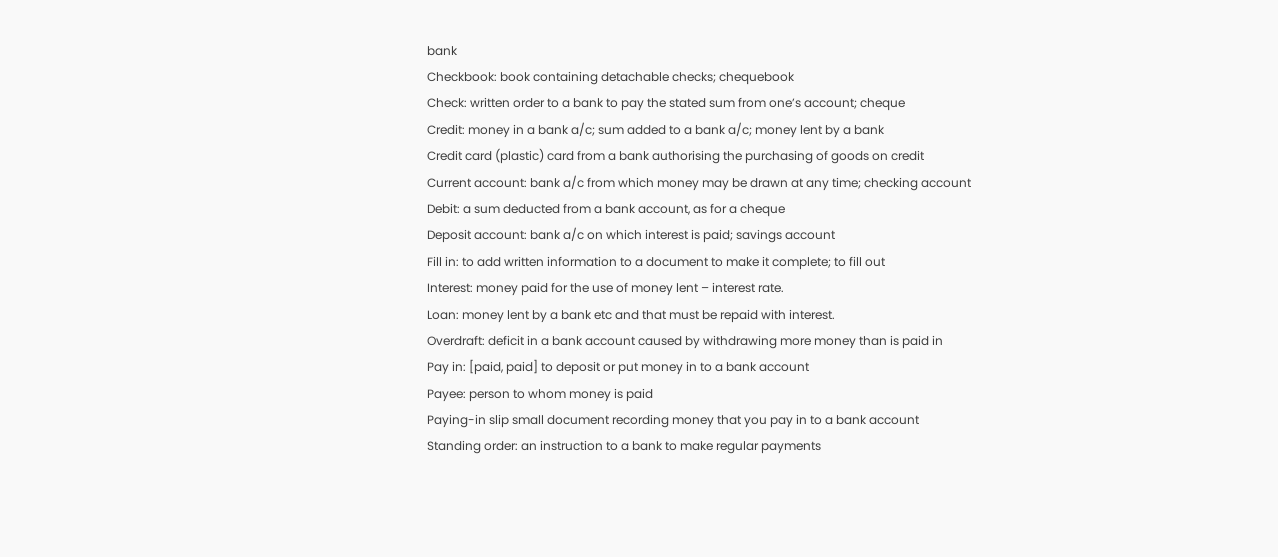bank
Checkbook: book containing detachable checks; chequebook
Check: written order to a bank to pay the stated sum from one’s account; cheque
Credit: money in a bank a/c; sum added to a bank a/c; money lent by a bank
Credit card (plastic) card from a bank authorising the purchasing of goods on credit
Current account: bank a/c from which money may be drawn at any time; checking account
Debit: a sum deducted from a bank account, as for a cheque
Deposit account: bank a/c on which interest is paid; savings account
Fill in: to add written information to a document to make it complete; to fill out
Interest: money paid for the use of money lent – interest rate.
Loan: money lent by a bank etc and that must be repaid with interest.
Overdraft: deficit in a bank account caused by withdrawing more money than is paid in
Pay in: [paid, paid] to deposit or put money in to a bank account
Payee: person to whom money is paid
Paying-in slip small document recording money that you pay in to a bank account
Standing order: an instruction to a bank to make regular payments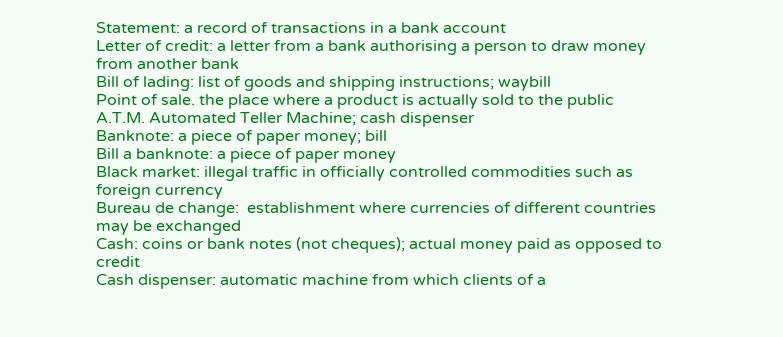Statement: a record of transactions in a bank account
Letter of credit: a letter from a bank authorising a person to draw money from another bank
Bill of lading: list of goods and shipping instructions; waybill
Point of sale. the place where a product is actually sold to the public
A.T.M. Automated Teller Machine; cash dispenser
Banknote: a piece of paper money; bill
Bill a banknote: a piece of paper money
Black market: illegal traffic in officially controlled commodities such as foreign currency
Bureau de change:  establishment where currencies of different countries may be exchanged
Cash: coins or bank notes (not cheques); actual money paid as opposed to credit
Cash dispenser: automatic machine from which clients of a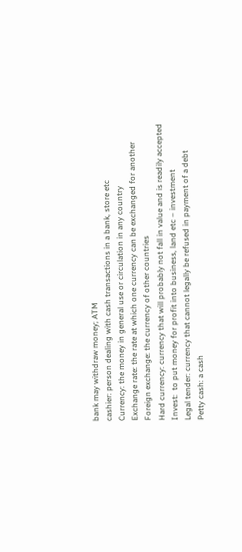bank may withdraw money; ATM
cashier: person dealing with cash transactions in a bank, store etc
Currency: the money in general use or circulation in any country
Exchange rate: the rate at which one currency can be exchanged for another
Foreign exchange: the currency of other countries
Hard currency: currency that will probably not fall in value and is readily accepted
Invest:  to put money for profit into business, land etc – investment
Legal tender: currency that cannot legally be refused in payment of a debt
Petty cash: a cash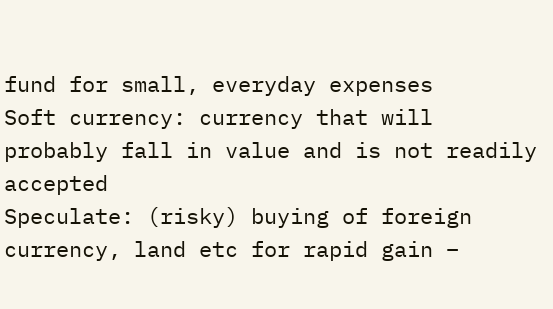fund for small, everyday expenses
Soft currency: currency that will probably fall in value and is not readily accepted
Speculate: (risky) buying of foreign currency, land etc for rapid gain –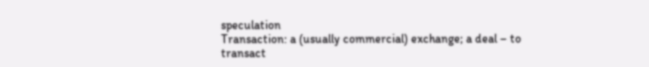speculation
Transaction: a (usually commercial) exchange; a deal – to transact